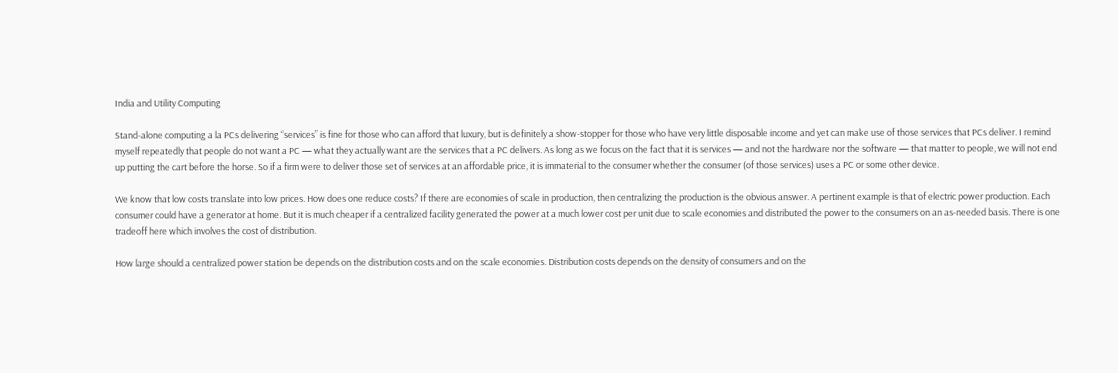India and Utility Computing

Stand-alone computing a la PCs delivering “services” is fine for those who can afford that luxury, but is definitely a show-stopper for those who have very little disposable income and yet can make use of those services that PCs deliver. I remind myself repeatedly that people do not want a PC — what they actually want are the services that a PC delivers. As long as we focus on the fact that it is services — and not the hardware nor the software — that matter to people, we will not end up putting the cart before the horse. So if a firm were to deliver those set of services at an affordable price, it is immaterial to the consumer whether the consumer (of those services) uses a PC or some other device.

We know that low costs translate into low prices. How does one reduce costs? If there are economies of scale in production, then centralizing the production is the obvious answer. A pertinent example is that of electric power production. Each consumer could have a generator at home. But it is much cheaper if a centralized facility generated the power at a much lower cost per unit due to scale economies and distributed the power to the consumers on an as-needed basis. There is one tradeoff here which involves the cost of distribution.

How large should a centralized power station be depends on the distribution costs and on the scale economies. Distribution costs depends on the density of consumers and on the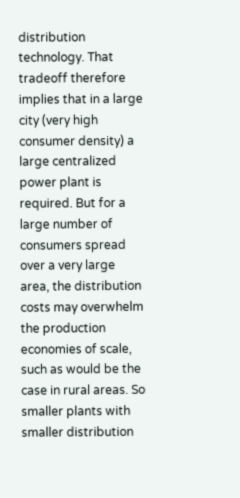distribution technology. That tradeoff therefore implies that in a large city (very high consumer density) a large centralized power plant is required. But for a large number of consumers spread over a very large area, the distribution costs may overwhelm the production economies of scale, such as would be the case in rural areas. So smaller plants with smaller distribution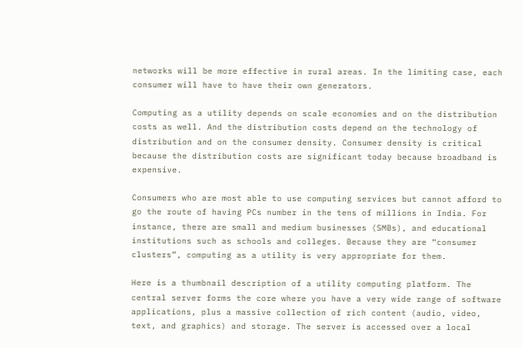networks will be more effective in rural areas. In the limiting case, each consumer will have to have their own generators.

Computing as a utility depends on scale economies and on the distribution costs as well. And the distribution costs depend on the technology of distribution and on the consumer density. Consumer density is critical because the distribution costs are significant today because broadband is expensive.

Consumers who are most able to use computing services but cannot afford to go the route of having PCs number in the tens of millions in India. For instance, there are small and medium businesses (SMBs), and educational institutions such as schools and colleges. Because they are “consumer clusters”, computing as a utility is very appropriate for them.

Here is a thumbnail description of a utility computing platform. The central server forms the core where you have a very wide range of software applications, plus a massive collection of rich content (audio, video, text, and graphics) and storage. The server is accessed over a local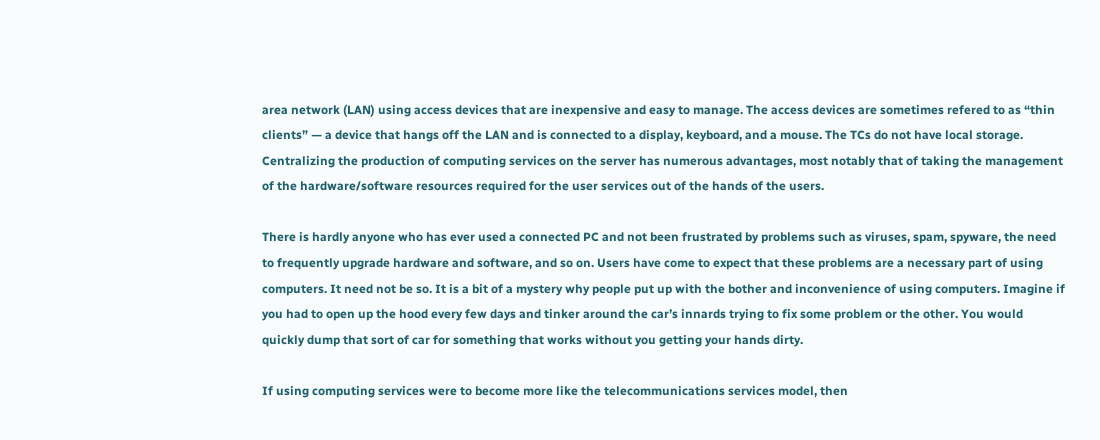area network (LAN) using access devices that are inexpensive and easy to manage. The access devices are sometimes refered to as “thin clients” — a device that hangs off the LAN and is connected to a display, keyboard, and a mouse. The TCs do not have local storage. Centralizing the production of computing services on the server has numerous advantages, most notably that of taking the management of the hardware/software resources required for the user services out of the hands of the users.

There is hardly anyone who has ever used a connected PC and not been frustrated by problems such as viruses, spam, spyware, the need to frequently upgrade hardware and software, and so on. Users have come to expect that these problems are a necessary part of using computers. It need not be so. It is a bit of a mystery why people put up with the bother and inconvenience of using computers. Imagine if you had to open up the hood every few days and tinker around the car’s innards trying to fix some problem or the other. You would quickly dump that sort of car for something that works without you getting your hands dirty.

If using computing services were to become more like the telecommunications services model, then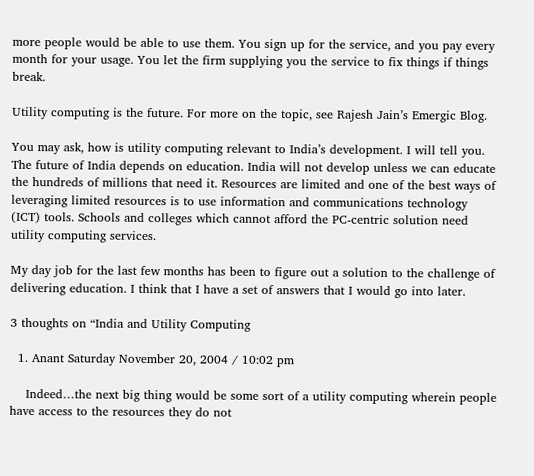more people would be able to use them. You sign up for the service, and you pay every month for your usage. You let the firm supplying you the service to fix things if things break.

Utility computing is the future. For more on the topic, see Rajesh Jain’s Emergic Blog.

You may ask, how is utility computing relevant to India’s development. I will tell you. The future of India depends on education. India will not develop unless we can educate the hundreds of millions that need it. Resources are limited and one of the best ways of leveraging limited resources is to use information and communications technology (ICT) tools. Schools and colleges which cannot afford the PC-centric solution need utility computing services.

My day job for the last few months has been to figure out a solution to the challenge of delivering education. I think that I have a set of answers that I would go into later.

3 thoughts on “India and Utility Computing

  1. Anant Saturday November 20, 2004 / 10:02 pm

    Indeed…the next big thing would be some sort of a utility computing wherein people have access to the resources they do not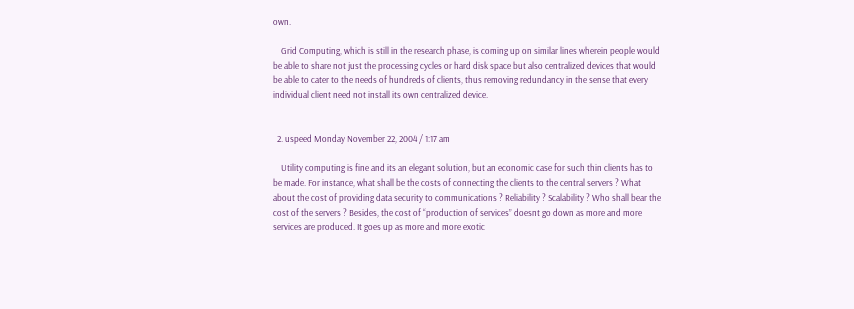own.

    Grid Computing, which is still in the research phase, is coming up on similar lines wherein people would be able to share not just the processing cycles or hard disk space but also centralized devices that would be able to cater to the needs of hundreds of clients, thus removing redundancy in the sense that every individual client need not install its own centralized device.


  2. uspeed Monday November 22, 2004 / 1:17 am

    Utility computing is fine and its an elegant solution, but an economic case for such thin clients has to be made. For instance, what shall be the costs of connecting the clients to the central servers ? What about the cost of providing data security to communications ? Reliability ? Scalability ? Who shall bear the cost of the servers ? Besides, the cost of “production of services” doesnt go down as more and more services are produced. It goes up as more and more exotic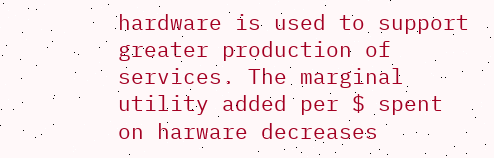hardware is used to support greater production of services. The marginal utility added per $ spent on harware decreases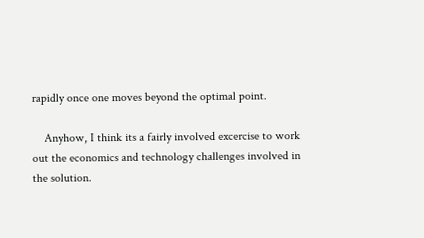rapidly once one moves beyond the optimal point.

    Anyhow, I think its a fairly involved excercise to work out the economics and technology challenges involved in the solution.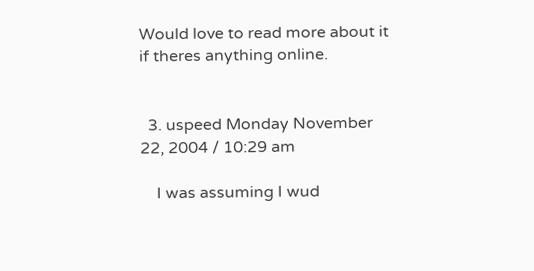Would love to read more about it if theres anything online.


  3. uspeed Monday November 22, 2004 / 10:29 am

    I was assuming I wud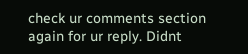check ur comments section again for ur reply. Didnt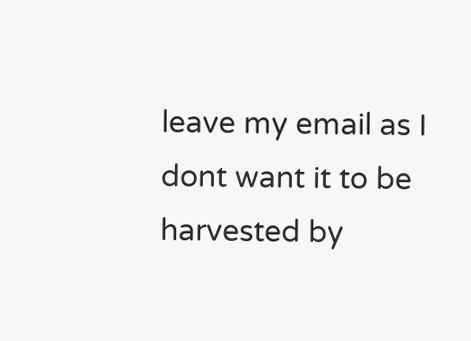leave my email as I dont want it to be harvested by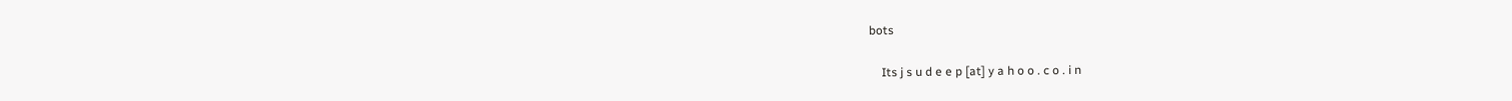bots

    Its j s u d e e p [at] y a h o o . c o . i n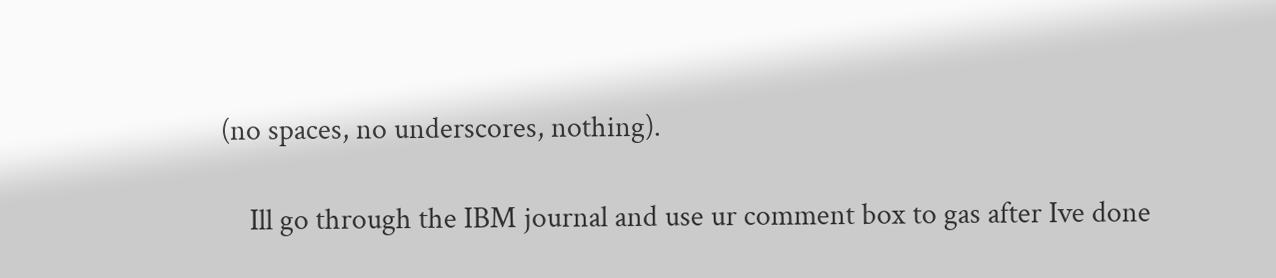(no spaces, no underscores, nothing).

    Ill go through the IBM journal and use ur comment box to gas after Ive done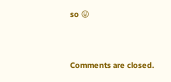so 😛


Comments are closed.